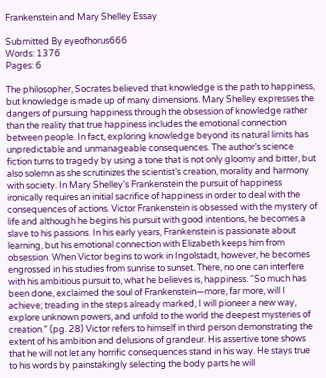Frankenstein and Mary Shelley Essay

Submitted By eyeofhorus666
Words: 1376
Pages: 6

The philosopher, Socrates believed that knowledge is the path to happiness, but knowledge is made up of many dimensions. Mary Shelley expresses the dangers of pursuing happiness through the obsession of knowledge rather than the reality that true happiness includes the emotional connection between people. In fact, exploring knowledge beyond its natural limits has unpredictable and unmanageable consequences. The author’s science fiction turns to tragedy by using a tone that is not only gloomy and bitter, but also solemn as she scrutinizes the scientist’s creation, morality and harmony with society. In Mary Shelley’s Frankenstein the pursuit of happiness ironically requires an initial sacrifice of happiness in order to deal with the consequences of actions. Victor Frankenstein is obsessed with the mystery of life and although he begins his pursuit with good intentions, he becomes a slave to his passions. In his early years, Frankenstein is passionate about learning, but his emotional connection with Elizabeth keeps him from obsession. When Victor begins to work in Ingolstadt, however, he becomes engrossed in his studies from sunrise to sunset. There, no one can interfere with his ambitious pursuit to, what he believes is, happiness. “So much has been done, exclaimed the soul of Frankenstein—more, far more, will I achieve; treading in the steps already marked, I will pioneer a new way, explore unknown powers, and unfold to the world the deepest mysteries of creation.” (pg. 28) Victor refers to himself in third person demonstrating the extent of his ambition and delusions of grandeur. His assertive tone shows that he will not let any horrific consequences stand in his way. He stays true to his words by painstakingly selecting the body parts he will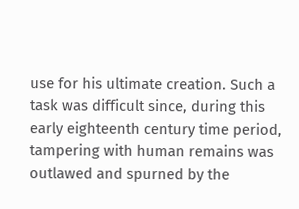use for his ultimate creation. Such a task was difficult since, during this early eighteenth century time period, tampering with human remains was outlawed and spurned by the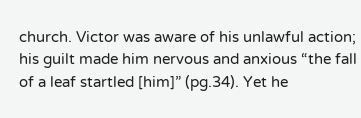church. Victor was aware of his unlawful action; his guilt made him nervous and anxious “the fall of a leaf startled [him]” (pg.34). Yet he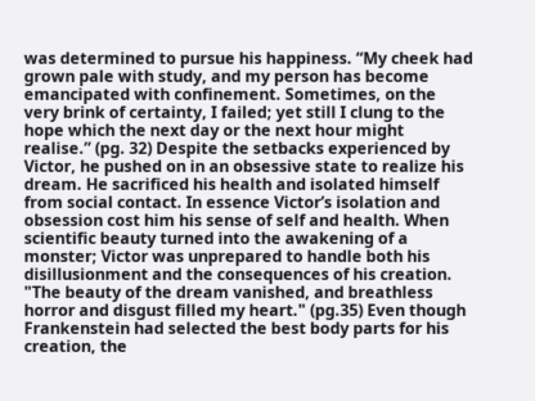was determined to pursue his happiness. “My cheek had grown pale with study, and my person has become emancipated with confinement. Sometimes, on the very brink of certainty, I failed; yet still I clung to the hope which the next day or the next hour might realise.” (pg. 32) Despite the setbacks experienced by Victor, he pushed on in an obsessive state to realize his dream. He sacrificed his health and isolated himself from social contact. In essence Victor’s isolation and obsession cost him his sense of self and health. When scientific beauty turned into the awakening of a monster; Victor was unprepared to handle both his disillusionment and the consequences of his creation. "The beauty of the dream vanished, and breathless horror and disgust filled my heart." (pg.35) Even though Frankenstein had selected the best body parts for his creation, the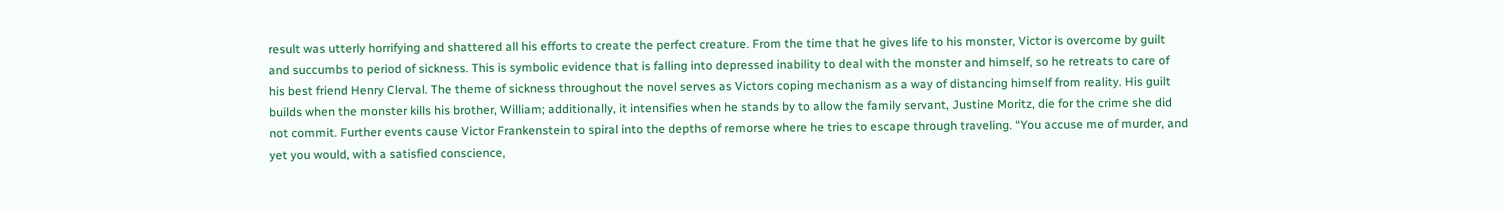result was utterly horrifying and shattered all his efforts to create the perfect creature. From the time that he gives life to his monster, Victor is overcome by guilt and succumbs to period of sickness. This is symbolic evidence that is falling into depressed inability to deal with the monster and himself, so he retreats to care of his best friend Henry Clerval. The theme of sickness throughout the novel serves as Victors coping mechanism as a way of distancing himself from reality. His guilt builds when the monster kills his brother, William; additionally, it intensifies when he stands by to allow the family servant, Justine Moritz, die for the crime she did not commit. Further events cause Victor Frankenstein to spiral into the depths of remorse where he tries to escape through traveling. “You accuse me of murder, and yet you would, with a satisfied conscience,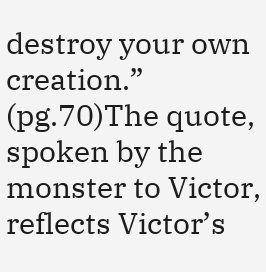destroy your own creation.” (pg.70)The quote, spoken by the monster to Victor, reflects Victor’s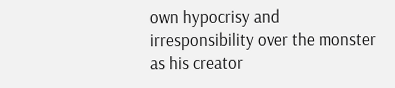own hypocrisy and irresponsibility over the monster as his creator